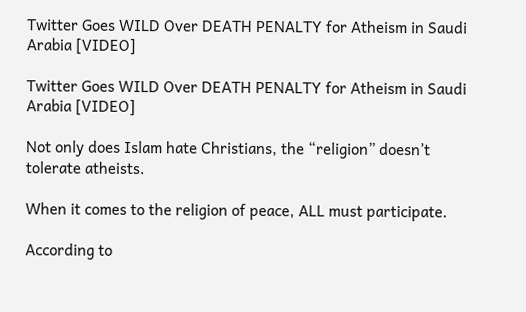Twitter Goes WILD Over DEATH PENALTY for Atheism in Saudi Arabia [VIDEO]

Twitter Goes WILD Over DEATH PENALTY for Atheism in Saudi Arabia [VIDEO]

Not only does Islam hate Christians, the “religion” doesn’t tolerate atheists.

When it comes to the religion of peace, ALL must participate.

According to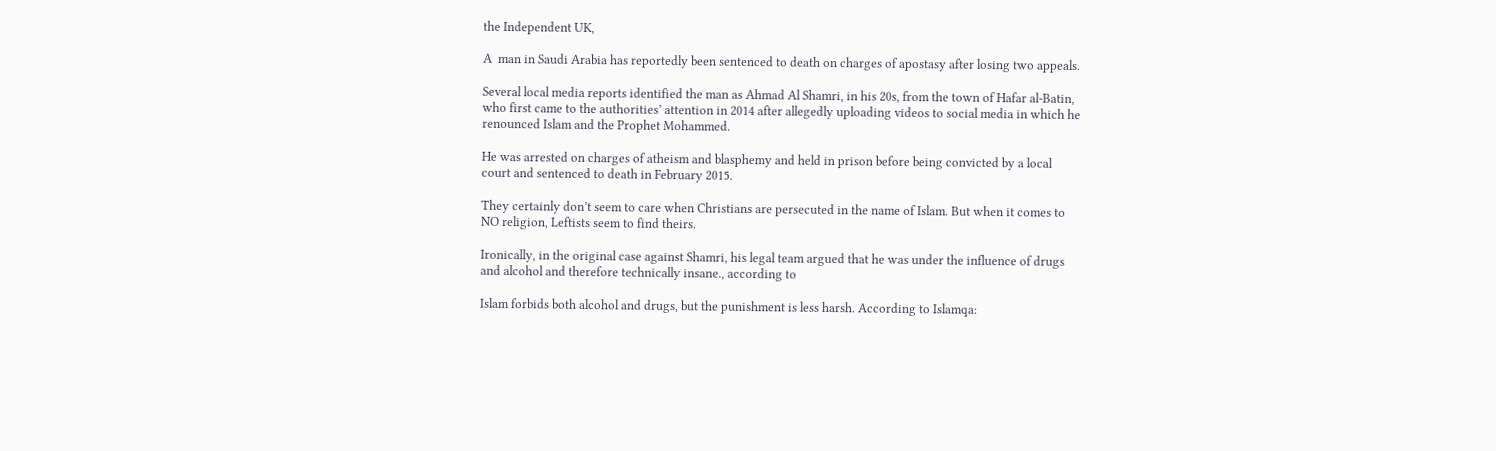the Independent UK,

A  man in Saudi Arabia has reportedly been sentenced to death on charges of apostasy after losing two appeals.

Several local media reports identified the man as Ahmad Al Shamri, in his 20s, from the town of Hafar al-Batin, who first came to the authorities’ attention in 2014 after allegedly uploading videos to social media in which he renounced Islam and the Prophet Mohammed.

He was arrested on charges of atheism and blasphemy and held in prison before being convicted by a local court and sentenced to death in February 2015.

They certainly don’t seem to care when Christians are persecuted in the name of Islam. But when it comes to NO religion, Leftists seem to find theirs.

Ironically, in the original case against Shamri, his legal team argued that he was under the influence of drugs and alcohol and therefore technically insane., according to

Islam forbids both alcohol and drugs, but the punishment is less harsh. According to Islamqa: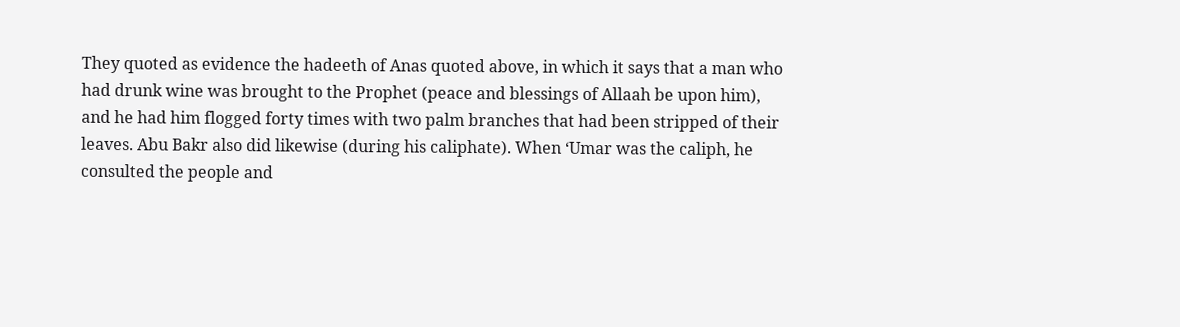They quoted as evidence the hadeeth of Anas quoted above, in which it says that a man who had drunk wine was brought to the Prophet (peace and blessings of Allaah be upon him), and he had him flogged forty times with two palm branches that had been stripped of their leaves. Abu Bakr also did likewise (during his caliphate). When ‘Umar was the caliph, he consulted the people and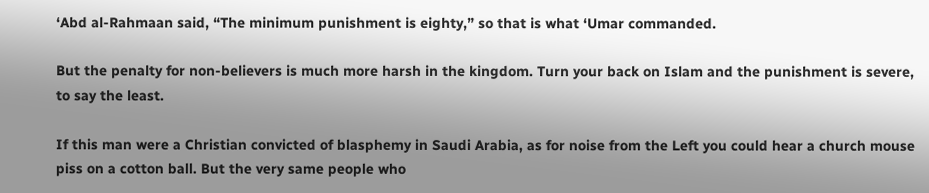‘Abd al-Rahmaan said, “The minimum punishment is eighty,” so that is what ‘Umar commanded.

But the penalty for non-believers is much more harsh in the kingdom. Turn your back on Islam and the punishment is severe, to say the least.

If this man were a Christian convicted of blasphemy in Saudi Arabia, as for noise from the Left you could hear a church mouse piss on a cotton ball. But the very same people who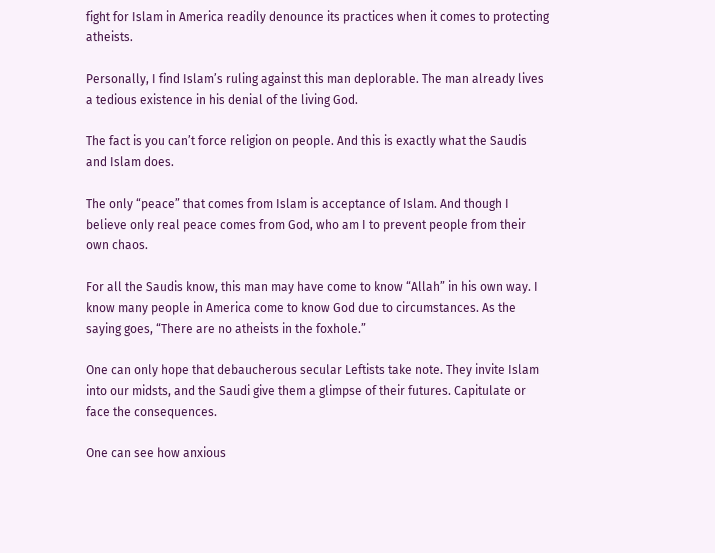fight for Islam in America readily denounce its practices when it comes to protecting atheists.

Personally, I find Islam’s ruling against this man deplorable. The man already lives a tedious existence in his denial of the living God.

The fact is you can’t force religion on people. And this is exactly what the Saudis and Islam does.

The only “peace” that comes from Islam is acceptance of Islam. And though I believe only real peace comes from God, who am I to prevent people from their own chaos.

For all the Saudis know, this man may have come to know “Allah” in his own way. I know many people in America come to know God due to circumstances. As the saying goes, “There are no atheists in the foxhole.”

One can only hope that debaucherous secular Leftists take note. They invite Islam into our midsts, and the Saudi give them a glimpse of their futures. Capitulate or face the consequences.

One can see how anxious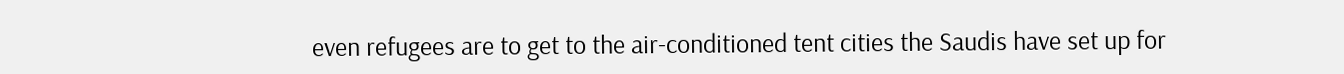even refugees are to get to the air-conditioned tent cities the Saudis have set up for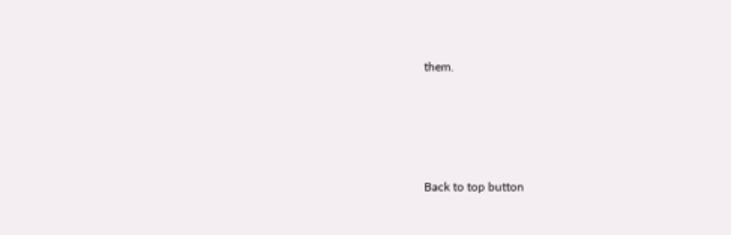them.




Back to top button